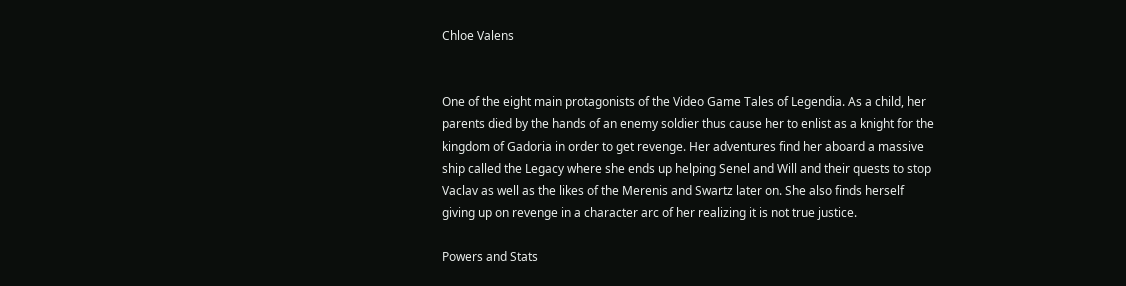Chloe Valens


One of the eight main protagonists of the Video Game Tales of Legendia. As a child, her parents died by the hands of an enemy soldier thus cause her to enlist as a knight for the kingdom of Gadoria in order to get revenge. Her adventures find her aboard a massive ship called the Legacy where she ends up helping Senel and Will and their quests to stop Vaclav as well as the likes of the Merenis and Swartz later on. She also finds herself giving up on revenge in a character arc of her realizing it is not true justice.

Powers and Stats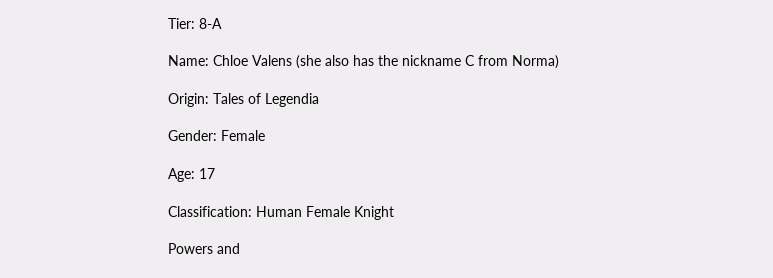Tier: 8-A

Name: Chloe Valens (she also has the nickname C from Norma)

Origin: Tales of Legendia

Gender: Female

Age: 17

Classification: Human Female Knight

Powers and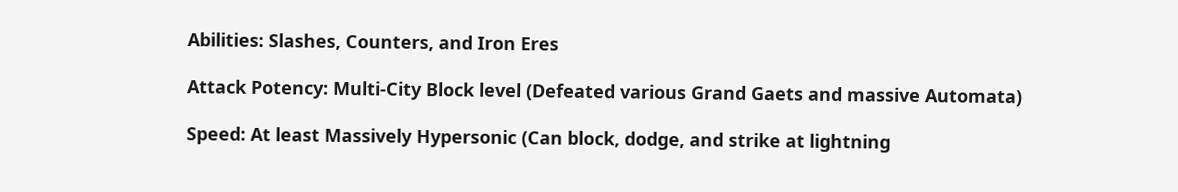Abilities: Slashes, Counters, and Iron Eres

Attack Potency: Multi-City Block level (Defeated various Grand Gaets and massive Automata)

Speed: At least Massively Hypersonic (Can block, dodge, and strike at lightning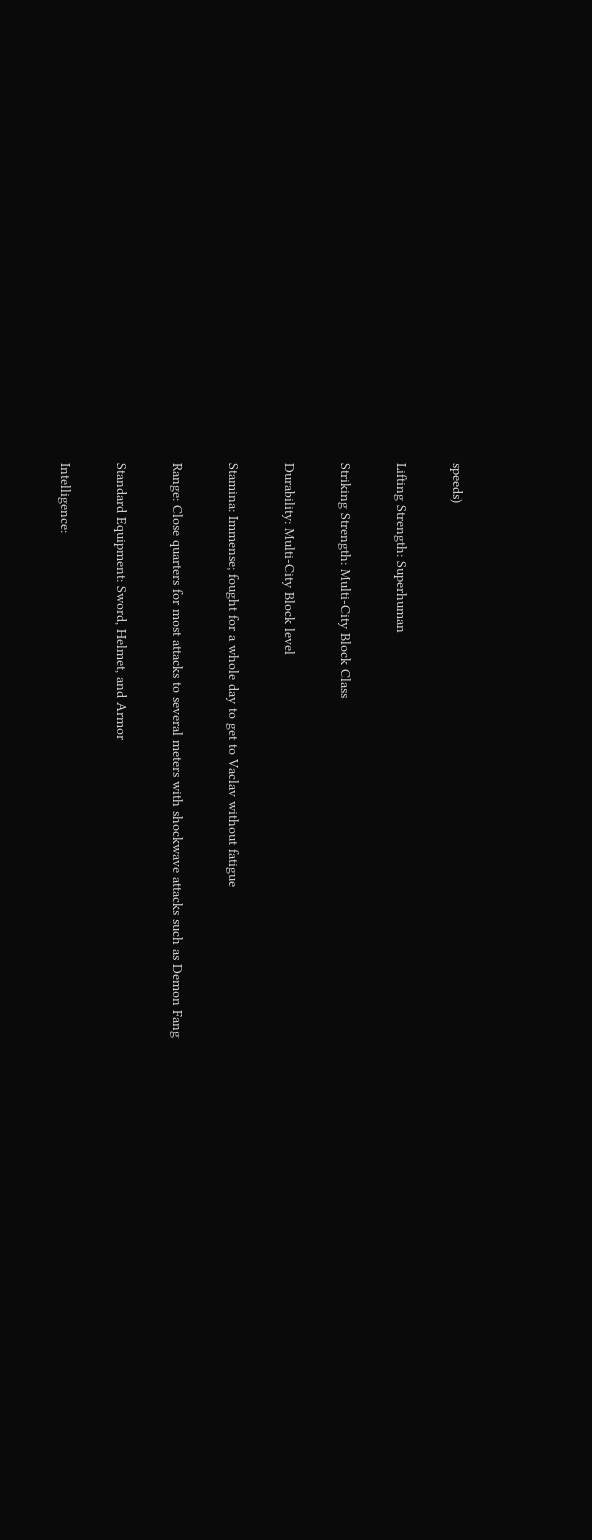speeds)

Lifting Strength: Superhuman

Striking Strength: Multi-City Block Class

Durability: Multi-City Block level

Stamina: Immense; fought for a whole day to get to Vaclav without fatigue

Range: Close quarters for most attacks to several meters with shockwave attacks such as Demon Fang

Standard Equipment: Sword, Helmet, and Armor

Intelligence: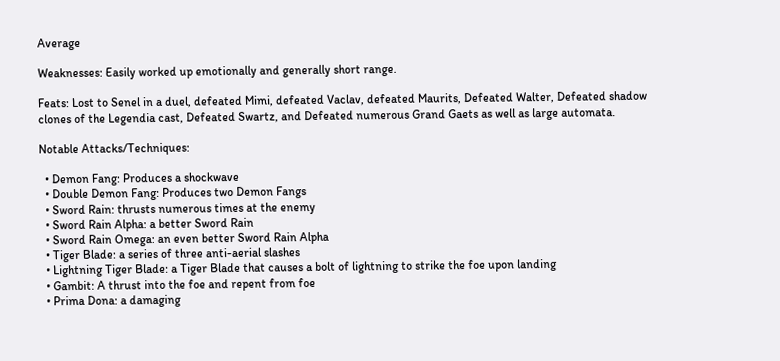Average

Weaknesses: Easily worked up emotionally and generally short range.

Feats: Lost to Senel in a duel, defeated Mimi, defeated Vaclav, defeated Maurits, Defeated Walter, Defeated shadow clones of the Legendia cast, Defeated Swartz, and Defeated numerous Grand Gaets as well as large automata.

Notable Attacks/Techniques:

  • Demon Fang: Produces a shockwave
  • Double Demon Fang: Produces two Demon Fangs
  • Sword Rain: thrusts numerous times at the enemy
  • Sword Rain Alpha: a better Sword Rain
  • Sword Rain Omega: an even better Sword Rain Alpha
  • Tiger Blade: a series of three anti-aerial slashes
  • Lightning Tiger Blade: a Tiger Blade that causes a bolt of lightning to strike the foe upon landing
  • Gambit: A thrust into the foe and repent from foe
  • Prima Dona: a damaging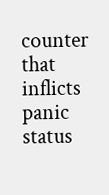counter that inflicts panic status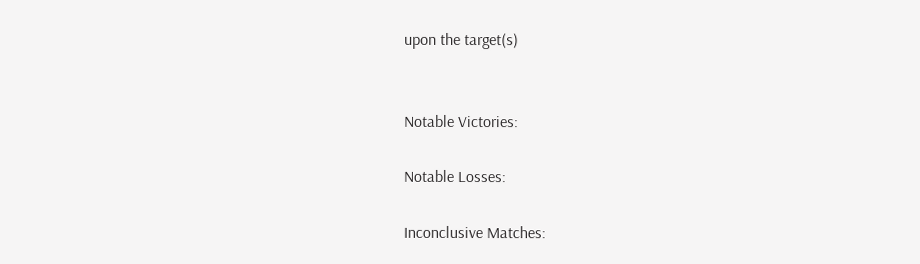upon the target(s)


Notable Victories:

Notable Losses:

Inconclusive Matches: